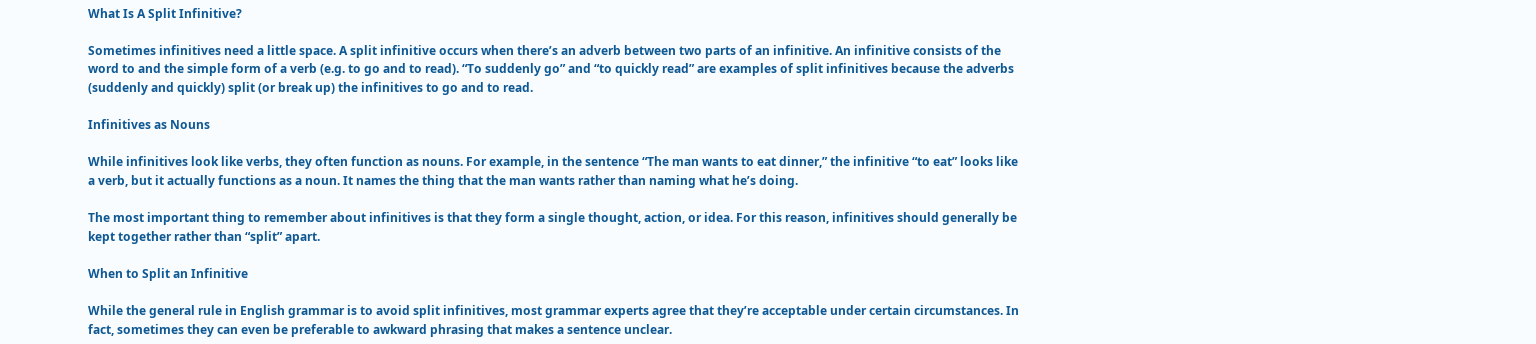What Is A Split Infinitive?

Sometimes infinitives need a little space. A split infinitive occurs when there’s an adverb between two parts of an infinitive. An infinitive consists of the word to and the simple form of a verb (e.g. to go and to read). “To suddenly go” and “to quickly read” are examples of split infinitives because the adverbs (suddenly and quickly) split (or break up) the infinitives to go and to read.

Infinitives as Nouns

While infinitives look like verbs, they often function as nouns. For example, in the sentence “The man wants to eat dinner,” the infinitive “to eat” looks like a verb, but it actually functions as a noun. It names the thing that the man wants rather than naming what he’s doing.

The most important thing to remember about infinitives is that they form a single thought, action, or idea. For this reason, infinitives should generally be kept together rather than “split” apart.

When to Split an Infinitive

While the general rule in English grammar is to avoid split infinitives, most grammar experts agree that they’re acceptable under certain circumstances. In fact, sometimes they can even be preferable to awkward phrasing that makes a sentence unclear.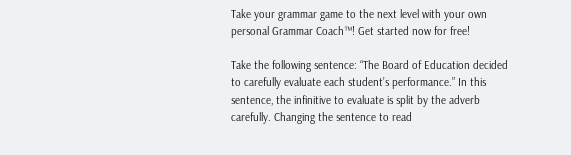Take your grammar game to the next level with your own personal Grammar Coach™! Get started now for free!

Take the following sentence: “The Board of Education decided to carefully evaluate each student’s performance.” In this sentence, the infinitive to evaluate is split by the adverb carefully. Changing the sentence to read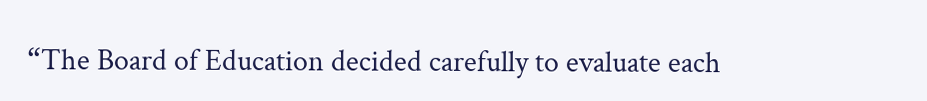“The Board of Education decided carefully to evaluate each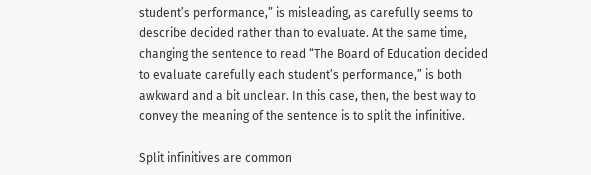student’s performance,” is misleading, as carefully seems to describe decided rather than to evaluate. At the same time, changing the sentence to read “The Board of Education decided to evaluate carefully each student’s performance,” is both awkward and a bit unclear. In this case, then, the best way to convey the meaning of the sentence is to split the infinitive.

Split infinitives are common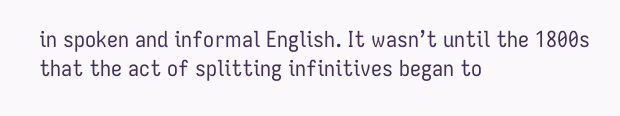in spoken and informal English. It wasn’t until the 1800s that the act of splitting infinitives began to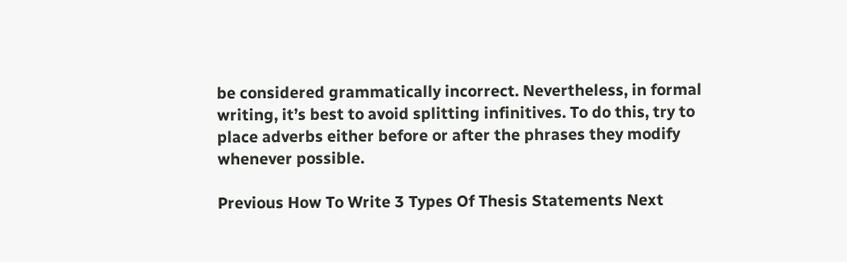be considered grammatically incorrect. Nevertheless, in formal writing, it’s best to avoid splitting infinitives. To do this, try to place adverbs either before or after the phrases they modify whenever possible.

Previous How To Write 3 Types Of Thesis Statements Next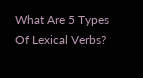What Are 5 Types Of Lexical Verbs?